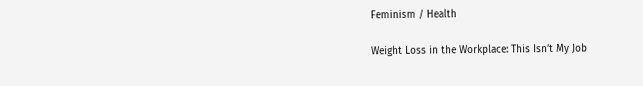Feminism / Health

Weight Loss in the Workplace: This Isn’t My Job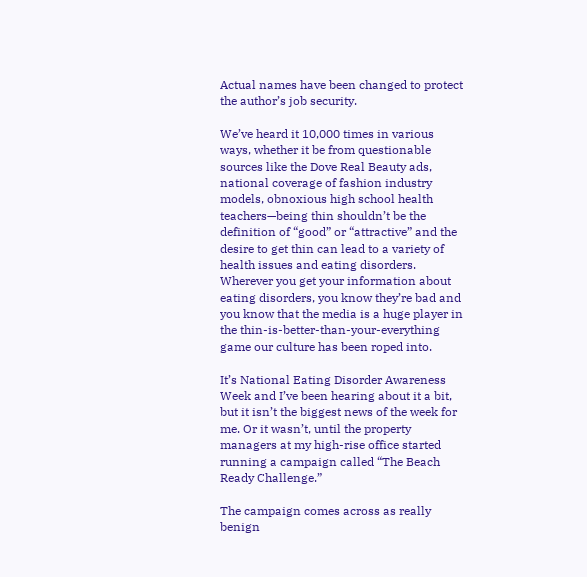Actual names have been changed to protect the author’s job security.

We’ve heard it 10,000 times in various ways, whether it be from questionable sources like the Dove Real Beauty ads, national coverage of fashion industry models, obnoxious high school health teachers—being thin shouldn’t be the definition of “good” or “attractive” and the desire to get thin can lead to a variety of health issues and eating disorders. Wherever you get your information about eating disorders, you know they’re bad and you know that the media is a huge player in the thin-is-better-than-your-everything game our culture has been roped into.

It’s National Eating Disorder Awareness Week and I’ve been hearing about it a bit, but it isn’t the biggest news of the week for me. Or it wasn’t, until the property managers at my high-rise office started running a campaign called “The Beach Ready Challenge.”

The campaign comes across as really benign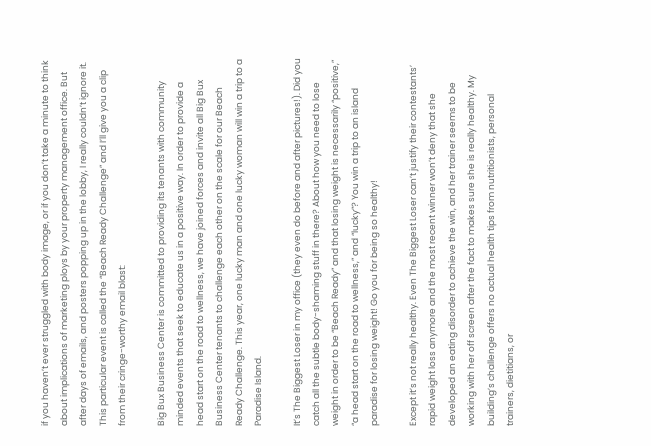if you haven’t ever struggled with body image, or if you don’t take a minute to think about implications of marketing ploys by your property management office. But after days of emails, and posters popping up in the lobby, I really couldn’t ignore it. This particular event is called the “Beach Ready Challenge” and I’ll give you a clip from their cringe-worthy email blast:

Big Bux Business Center is committed to providing its tenants with community minded events that seek to educate us in a positive way. In order to provide a head start on the road to wellness, we have joined forces and invite all Big Bux Business Center tenants to challenge each other on the scale for our Beach Ready Challenge. This year, one lucky man and one lucky woman will win a trip to a Paradise Island.

It’s The Biggest Loser in my office (they even do before and after pictures!). Did you catch all the subtle body-shaming stuff in there? About how you need to lose weight in order to be “Beach Ready” and that losing weight is necessarily “positive,” “a head start on the road to wellness,” and “lucky”? You win a trip to an island paradise for losing weight! Go you for being so healthy!

Except it’s not really healthy. Even The Biggest Loser can’t justify their contestants’ rapid weight loss anymore and the most recent winner won’t deny that she developed an eating disorder to achieve the win, and her trainer seems to be working with her off screen after the fact to makes sure she is really healthy. My building’s challenge offers no actual health tips from nutritionists, personal trainers, dietitians, or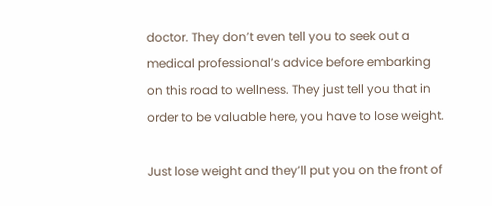doctor. They don’t even tell you to seek out a medical professional’s advice before embarking on this road to wellness. They just tell you that in order to be valuable here, you have to lose weight.

Just lose weight and they’ll put you on the front of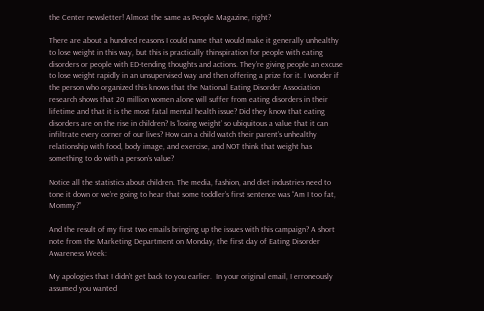the Center newsletter! Almost the same as People Magazine, right?

There are about a hundred reasons I could name that would make it generally unhealthy to lose weight in this way, but this is practically thinspiration for people with eating disorders or people with ED-tending thoughts and actions. They’re giving people an excuse to lose weight rapidly in an unsupervised way and then offering a prize for it. I wonder if the person who organized this knows that the National Eating Disorder Association research shows that 20 million women alone will suffer from eating disorders in their lifetime and that it is the most fatal mental health issue? Did they know that eating disorders are on the rise in children? Is ‘losing weight’ so ubiquitous a value that it can infiltrate every corner of our lives? How can a child watch their parent’s unhealthy relationship with food, body image, and exercise, and NOT think that weight has something to do with a person’s value?

Notice all the statistics about children. The media, fashion, and diet industries need to tone it down or we’re going to hear that some toddler’s first sentence was “Am I too fat, Mommy?”

And the result of my first two emails bringing up the issues with this campaign? A short note from the Marketing Department on Monday, the first day of Eating Disorder Awareness Week:

My apologies that I didn’t get back to you earlier.  In your original email, I erroneously assumed you wanted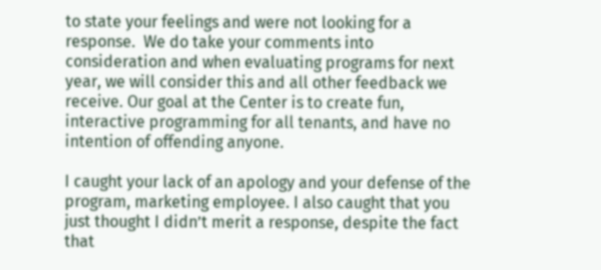to state your feelings and were not looking for a response.  We do take your comments into consideration and when evaluating programs for next year, we will consider this and all other feedback we receive. Our goal at the Center is to create fun, interactive programming for all tenants, and have no intention of offending anyone.

I caught your lack of an apology and your defense of the program, marketing employee. I also caught that you just thought I didn’t merit a response, despite the fact that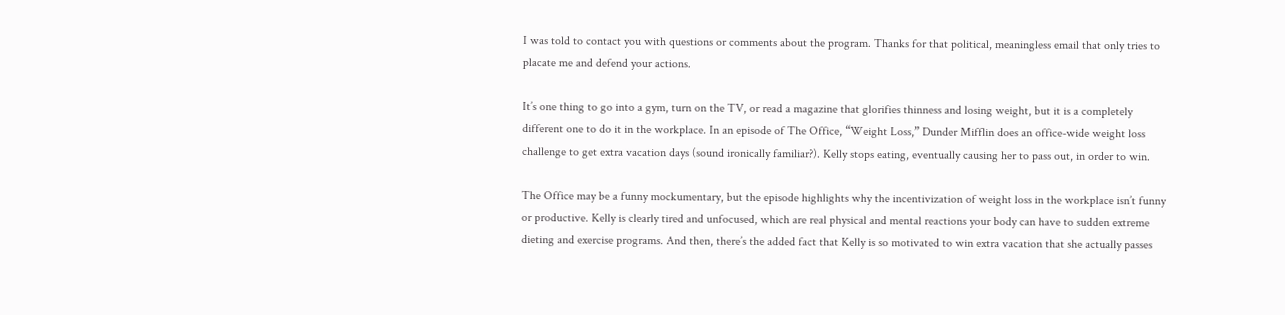I was told to contact you with questions or comments about the program. Thanks for that political, meaningless email that only tries to placate me and defend your actions.

It’s one thing to go into a gym, turn on the TV, or read a magazine that glorifies thinness and losing weight, but it is a completely different one to do it in the workplace. In an episode of The Office, “Weight Loss,” Dunder Mifflin does an office-wide weight loss challenge to get extra vacation days (sound ironically familiar?). Kelly stops eating, eventually causing her to pass out, in order to win.

The Office may be a funny mockumentary, but the episode highlights why the incentivization of weight loss in the workplace isn’t funny or productive. Kelly is clearly tired and unfocused, which are real physical and mental reactions your body can have to sudden extreme dieting and exercise programs. And then, there’s the added fact that Kelly is so motivated to win extra vacation that she actually passes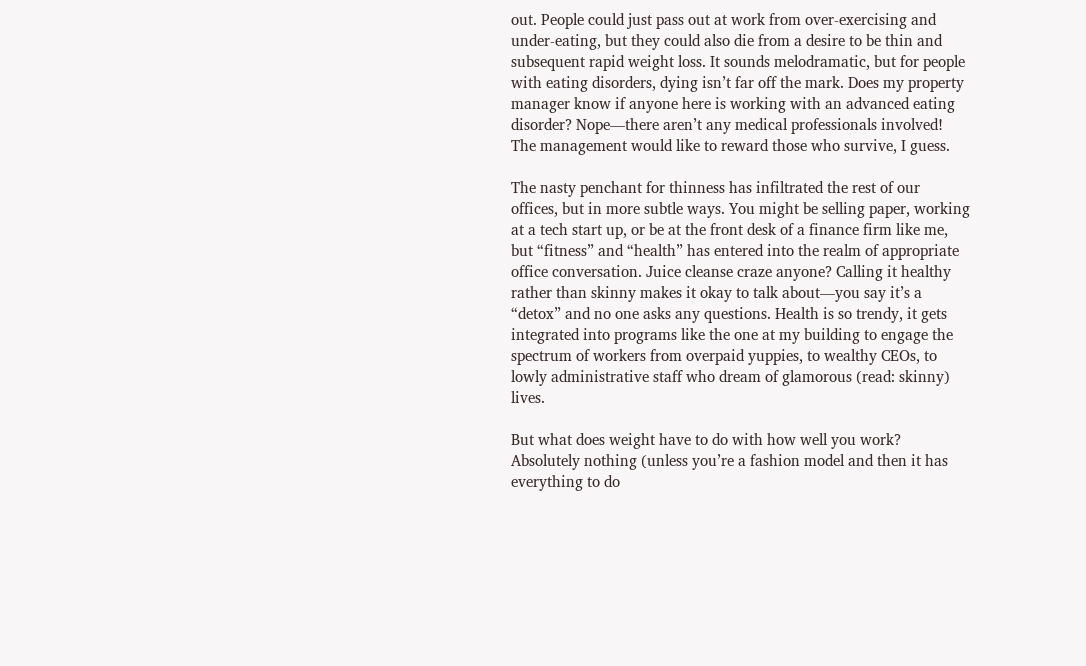out. People could just pass out at work from over-exercising and under-eating, but they could also die from a desire to be thin and subsequent rapid weight loss. It sounds melodramatic, but for people with eating disorders, dying isn’t far off the mark. Does my property manager know if anyone here is working with an advanced eating disorder? Nope—there aren’t any medical professionals involved! The management would like to reward those who survive, I guess.

The nasty penchant for thinness has infiltrated the rest of our offices, but in more subtle ways. You might be selling paper, working at a tech start up, or be at the front desk of a finance firm like me, but “fitness” and “health” has entered into the realm of appropriate office conversation. Juice cleanse craze anyone? Calling it healthy rather than skinny makes it okay to talk about—you say it’s a “detox” and no one asks any questions. Health is so trendy, it gets integrated into programs like the one at my building to engage the spectrum of workers from overpaid yuppies, to wealthy CEOs, to lowly administrative staff who dream of glamorous (read: skinny) lives.

But what does weight have to do with how well you work? Absolutely nothing (unless you’re a fashion model and then it has everything to do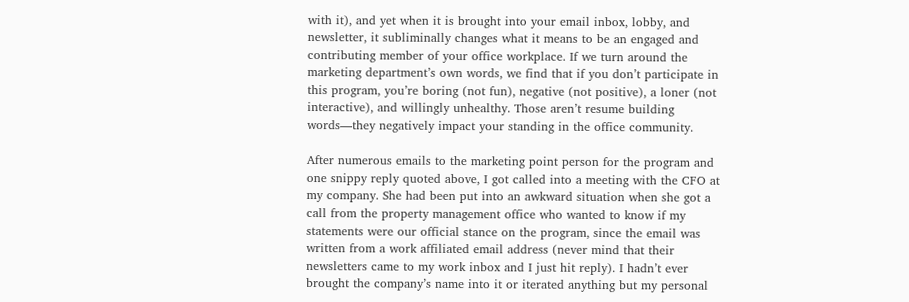with it), and yet when it is brought into your email inbox, lobby, and newsletter, it subliminally changes what it means to be an engaged and contributing member of your office workplace. If we turn around the marketing department’s own words, we find that if you don’t participate in this program, you’re boring (not fun), negative (not positive), a loner (not interactive), and willingly unhealthy. Those aren’t resume building words—they negatively impact your standing in the office community.

After numerous emails to the marketing point person for the program and one snippy reply quoted above, I got called into a meeting with the CFO at my company. She had been put into an awkward situation when she got a call from the property management office who wanted to know if my statements were our official stance on the program, since the email was written from a work affiliated email address (never mind that their newsletters came to my work inbox and I just hit reply). I hadn’t ever brought the company’s name into it or iterated anything but my personal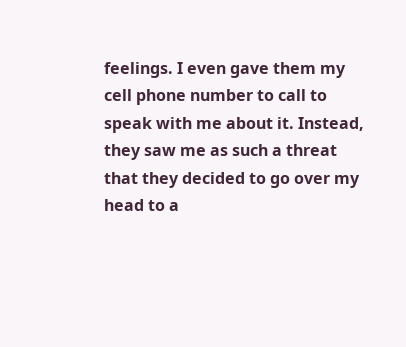feelings. I even gave them my cell phone number to call to speak with me about it. Instead, they saw me as such a threat that they decided to go over my head to a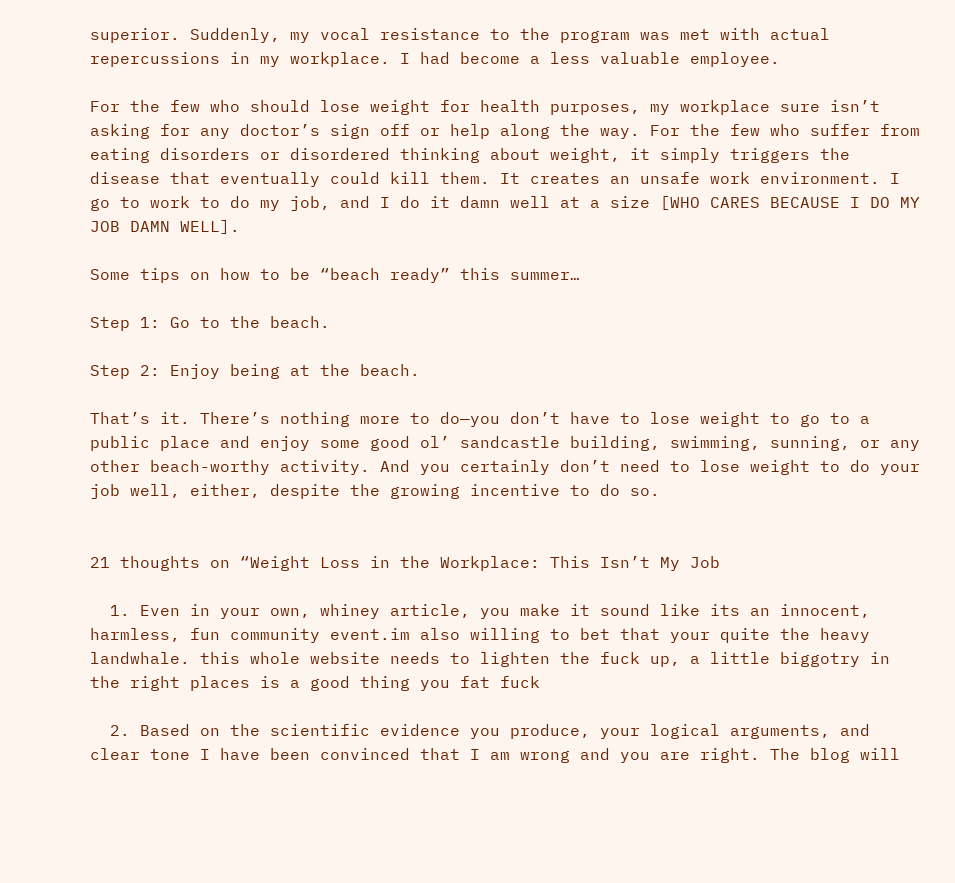superior. Suddenly, my vocal resistance to the program was met with actual repercussions in my workplace. I had become a less valuable employee.

For the few who should lose weight for health purposes, my workplace sure isn’t asking for any doctor’s sign off or help along the way. For the few who suffer from eating disorders or disordered thinking about weight, it simply triggers the disease that eventually could kill them. It creates an unsafe work environment. I go to work to do my job, and I do it damn well at a size [WHO CARES BECAUSE I DO MY JOB DAMN WELL].

Some tips on how to be “beach ready” this summer…

Step 1: Go to the beach.

Step 2: Enjoy being at the beach.

That’s it. There’s nothing more to do—you don’t have to lose weight to go to a public place and enjoy some good ol’ sandcastle building, swimming, sunning, or any other beach-worthy activity. And you certainly don’t need to lose weight to do your job well, either, despite the growing incentive to do so.


21 thoughts on “Weight Loss in the Workplace: This Isn’t My Job

  1. Even in your own, whiney article, you make it sound like its an innocent, harmless, fun community event.im also willing to bet that your quite the heavy landwhale. this whole website needs to lighten the fuck up, a little biggotry in the right places is a good thing you fat fuck

  2. Based on the scientific evidence you produce, your logical arguments, and clear tone I have been convinced that I am wrong and you are right. The blog will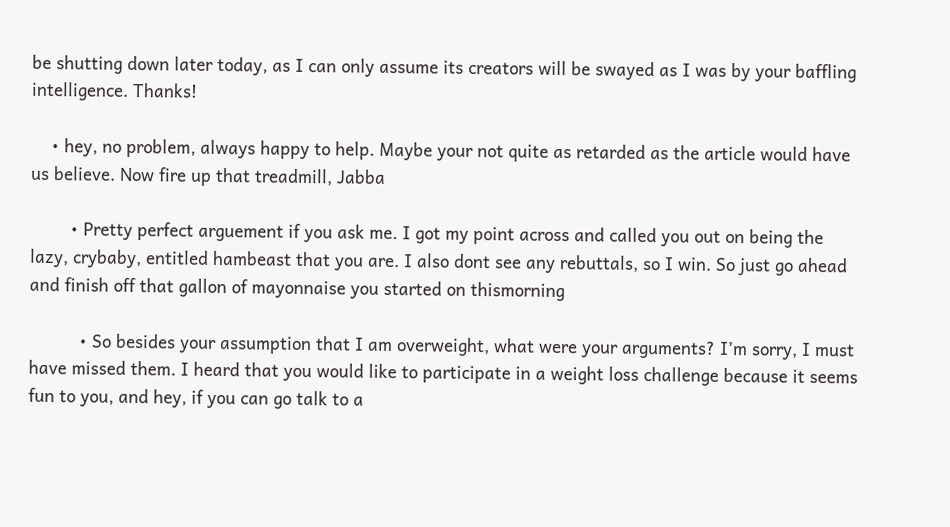be shutting down later today, as I can only assume its creators will be swayed as I was by your baffling intelligence. Thanks!

    • hey, no problem, always happy to help. Maybe your not quite as retarded as the article would have us believe. Now fire up that treadmill, Jabba

        • Pretty perfect arguement if you ask me. I got my point across and called you out on being the lazy, crybaby, entitled hambeast that you are. I also dont see any rebuttals, so I win. So just go ahead and finish off that gallon of mayonnaise you started on thismorning

          • So besides your assumption that I am overweight, what were your arguments? I’m sorry, I must have missed them. I heard that you would like to participate in a weight loss challenge because it seems fun to you, and hey, if you can go talk to a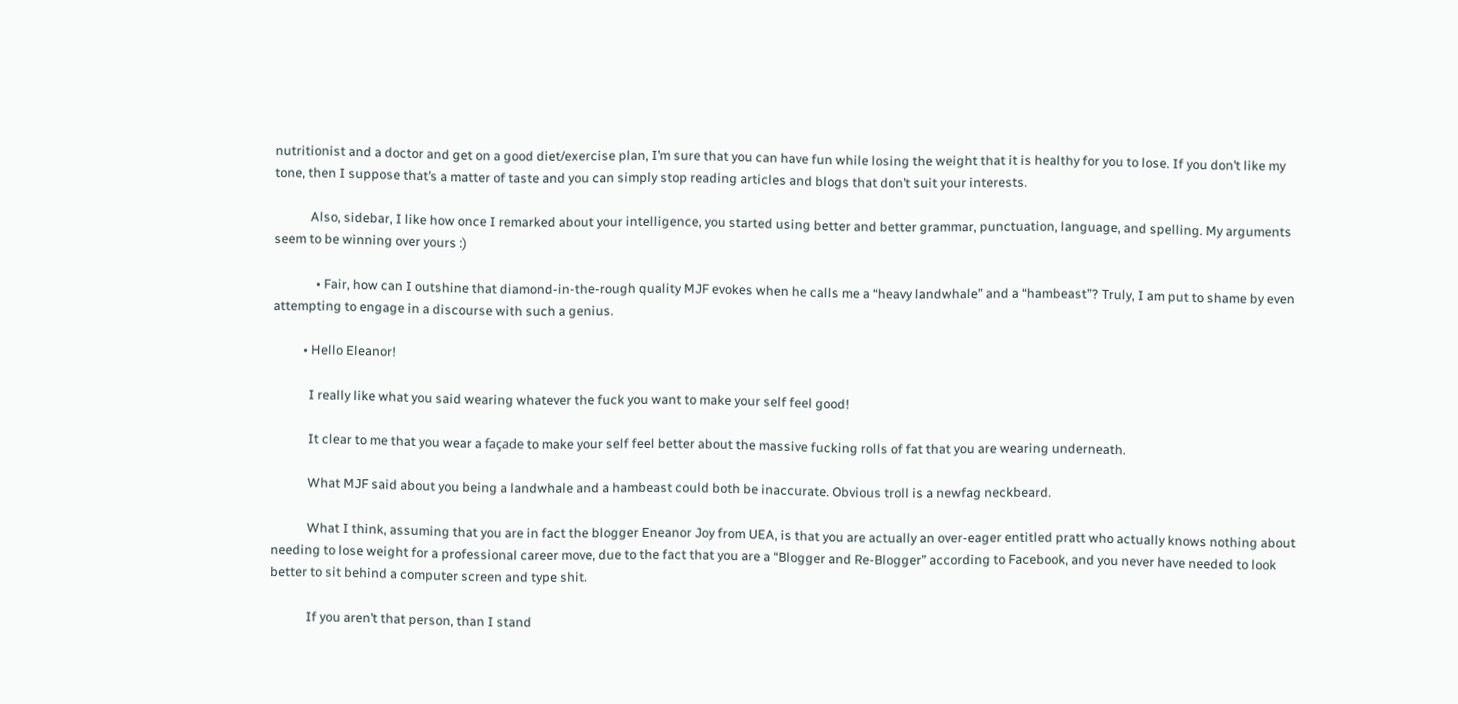nutritionist and a doctor and get on a good diet/exercise plan, I’m sure that you can have fun while losing the weight that it is healthy for you to lose. If you don’t like my tone, then I suppose that’s a matter of taste and you can simply stop reading articles and blogs that don’t suit your interests.

            Also, sidebar, I like how once I remarked about your intelligence, you started using better and better grammar, punctuation, language, and spelling. My arguments seem to be winning over yours :)

              • Fair, how can I outshine that diamond-in-the-rough quality MJF evokes when he calls me a “heavy landwhale” and a “hambeast”? Truly, I am put to shame by even attempting to engage in a discourse with such a genius.

          • Hello Eleanor!

            I really like what you said wearing whatever the fuck you want to make your self feel good!

            It clear to me that you wear a façade to make your self feel better about the massive fucking rolls of fat that you are wearing underneath.

            What MJF said about you being a landwhale and a hambeast could both be inaccurate. Obvious troll is a newfag neckbeard.

            What I think, assuming that you are in fact the blogger Eneanor Joy from UEA, is that you are actually an over-eager entitled pratt who actually knows nothing about needing to lose weight for a professional career move, due to the fact that you are a “Blogger and Re-Blogger” according to Facebook, and you never have needed to look better to sit behind a computer screen and type shit.

            If you aren’t that person, than I stand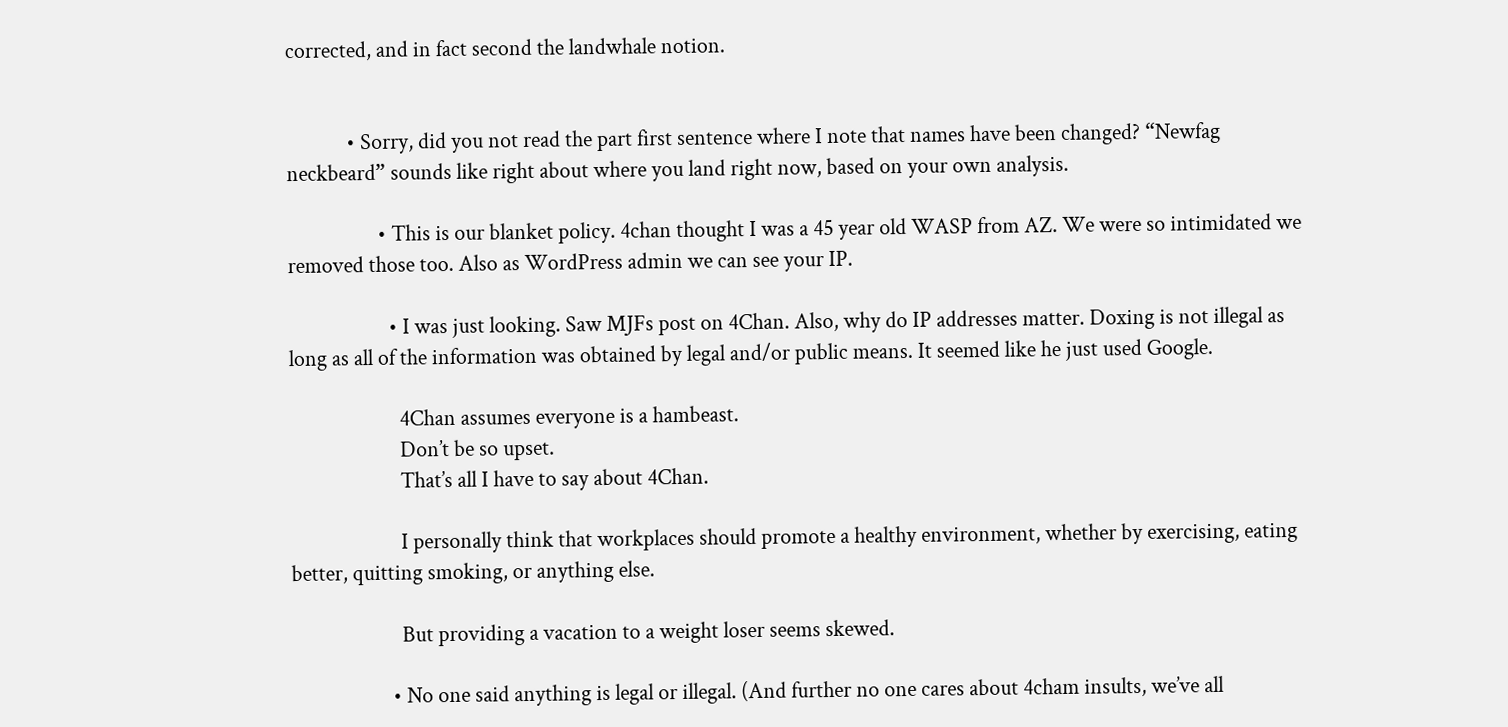corrected, and in fact second the landwhale notion.


            • Sorry, did you not read the part first sentence where I note that names have been changed? “Newfag neckbeard” sounds like right about where you land right now, based on your own analysis.

                  • This is our blanket policy. 4chan thought I was a 45 year old WASP from AZ. We were so intimidated we removed those too. Also as WordPress admin we can see your IP.

                    • I was just looking. Saw MJFs post on 4Chan. Also, why do IP addresses matter. Doxing is not illegal as long as all of the information was obtained by legal and/or public means. It seemed like he just used Google.

                      4Chan assumes everyone is a hambeast.
                      Don’t be so upset.
                      That’s all I have to say about 4Chan.

                      I personally think that workplaces should promote a healthy environment, whether by exercising, eating better, quitting smoking, or anything else.

                      But providing a vacation to a weight loser seems skewed.

                    • No one said anything is legal or illegal. (And further no one cares about 4cham insults, we’ve all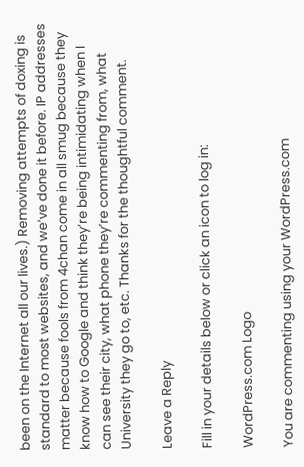been on the Internet all our lives.) Removing attempts of doxing is standard to most websites, and we’ve done it before. IP addresses matter because fools from 4chan come in all smug because they know how to Google and think they’re being intimidating when I can see their city, what phone they’re commenting from, what University they go to, etc. Thanks for the thoughtful comment.

Leave a Reply

Fill in your details below or click an icon to log in:

WordPress.com Logo

You are commenting using your WordPress.com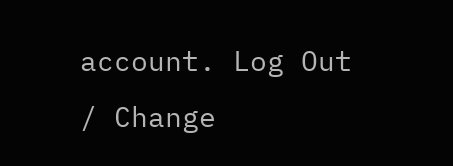account. Log Out / Change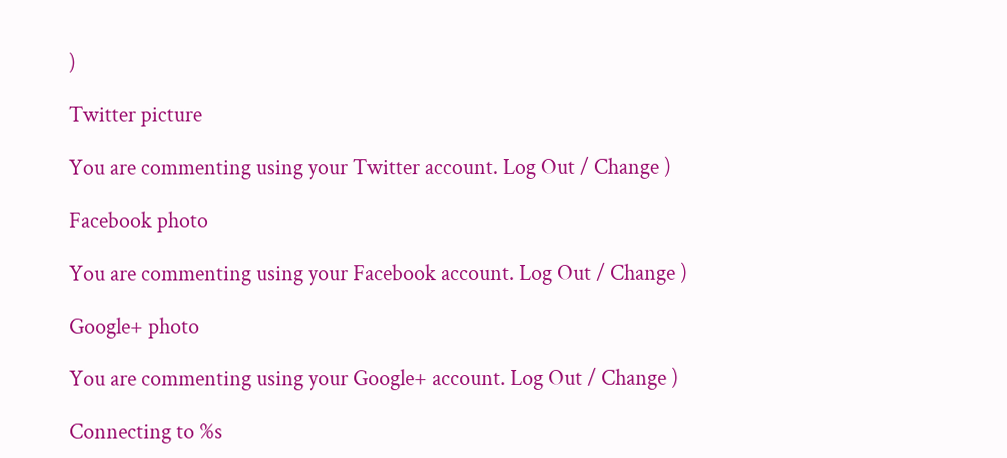)

Twitter picture

You are commenting using your Twitter account. Log Out / Change )

Facebook photo

You are commenting using your Facebook account. Log Out / Change )

Google+ photo

You are commenting using your Google+ account. Log Out / Change )

Connecting to %s